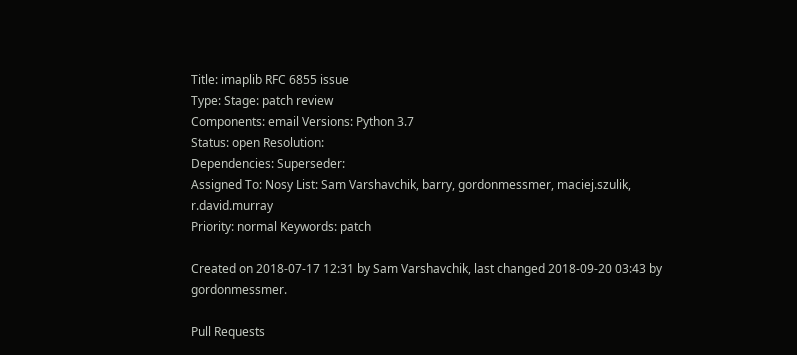Title: imaplib RFC 6855 issue
Type: Stage: patch review
Components: email Versions: Python 3.7
Status: open Resolution:
Dependencies: Superseder:
Assigned To: Nosy List: Sam Varshavchik, barry, gordonmessmer, maciej.szulik, r.david.murray
Priority: normal Keywords: patch

Created on 2018-07-17 12:31 by Sam Varshavchik, last changed 2018-09-20 03:43 by gordonmessmer.

Pull Requests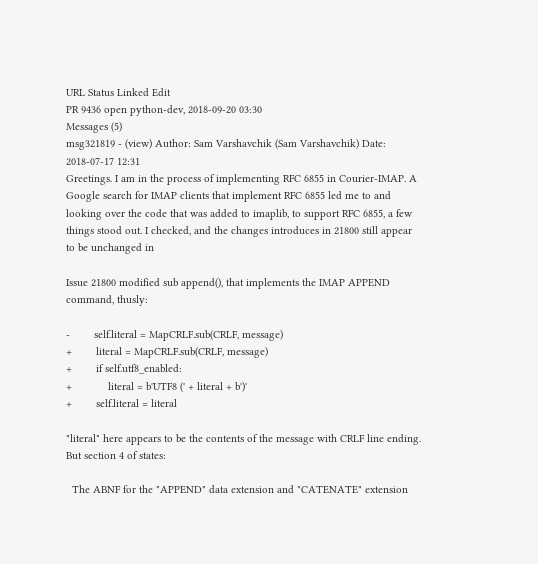URL Status Linked Edit
PR 9436 open python-dev, 2018-09-20 03:30
Messages (5)
msg321819 - (view) Author: Sam Varshavchik (Sam Varshavchik) Date: 2018-07-17 12:31
Greetings. I am in the process of implementing RFC 6855 in Courier-IMAP. A Google search for IMAP clients that implement RFC 6855 led me to and looking over the code that was added to imaplib, to support RFC 6855, a few things stood out. I checked, and the changes introduces in 21800 still appear to be unchanged in

Issue 21800 modified sub append(), that implements the IMAP APPEND command, thusly:

-        self.literal = MapCRLF.sub(CRLF, message)
+        literal = MapCRLF.sub(CRLF, message)
+        if self.utf8_enabled:
+            literal = b'UTF8 (' + literal + b')'
+        self.literal = literal

"literal" here appears to be the contents of the message with CRLF line ending. But section 4 of states:

  The ABNF for the "APPEND" data extension and "CATENATE" extension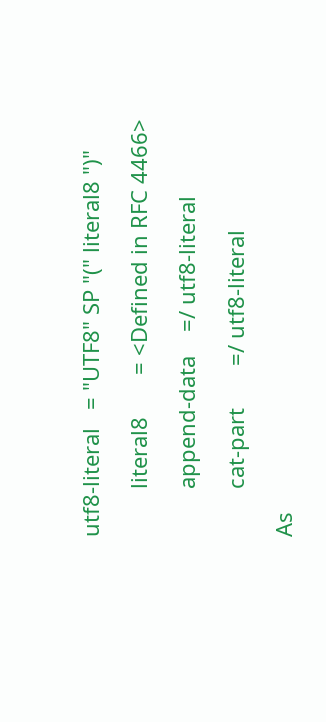utf8-literal   = "UTF8" SP "(" literal8 ")"

        literal8       = <Defined in RFC 4466>

        append-data    =/ utf8-literal

        cat-part       =/ utf8-literal

As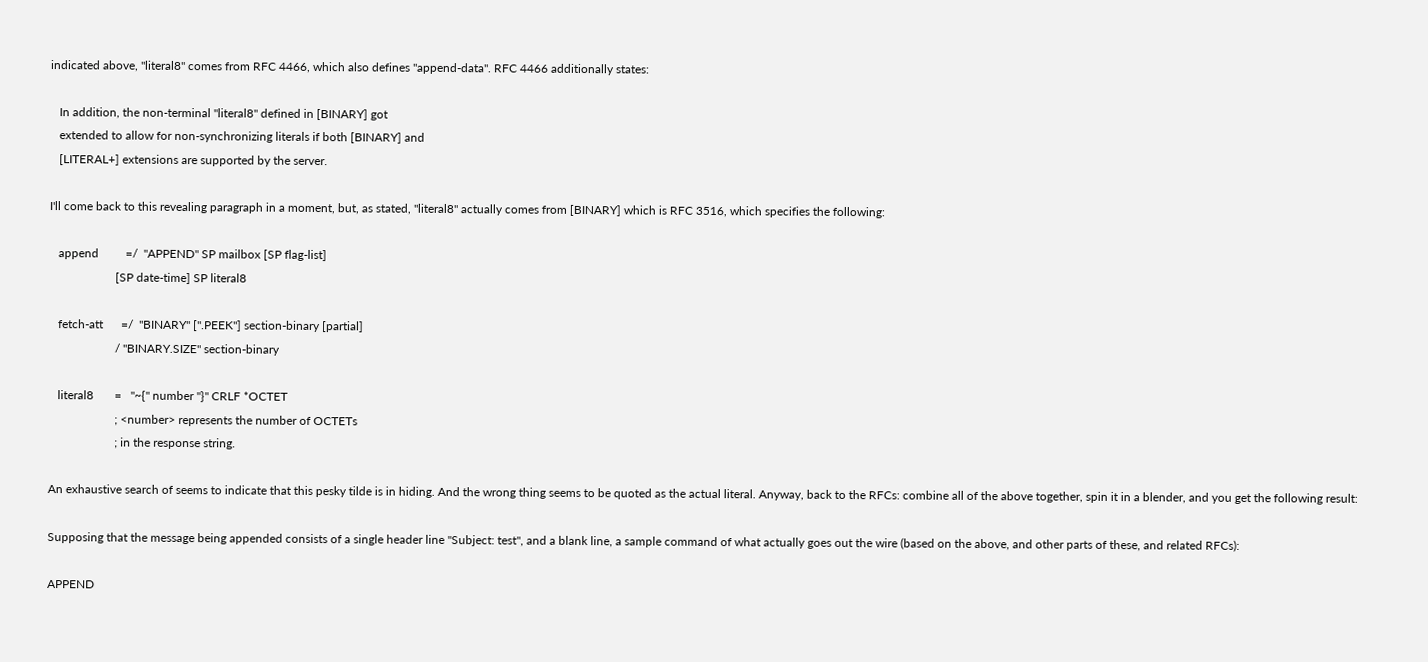indicated above, "literal8" comes from RFC 4466, which also defines "append-data". RFC 4466 additionally states:

   In addition, the non-terminal "literal8" defined in [BINARY] got
   extended to allow for non-synchronizing literals if both [BINARY] and
   [LITERAL+] extensions are supported by the server.

I'll come back to this revealing paragraph in a moment, but, as stated, "literal8" actually comes from [BINARY] which is RFC 3516, which specifies the following:

   append         =/  "APPEND" SP mailbox [SP flag-list]
                      [SP date-time] SP literal8

   fetch-att      =/  "BINARY" [".PEEK"] section-binary [partial]
                      / "BINARY.SIZE" section-binary

   literal8       =   "~{" number "}" CRLF *OCTET
                      ; <number> represents the number of OCTETs
                      ; in the response string.

An exhaustive search of seems to indicate that this pesky tilde is in hiding. And the wrong thing seems to be quoted as the actual literal. Anyway, back to the RFCs: combine all of the above together, spin it in a blender, and you get the following result:

Supposing that the message being appended consists of a single header line "Subject: test", and a blank line, a sample command of what actually goes out the wire (based on the above, and other parts of these, and related RFCs):

APPEND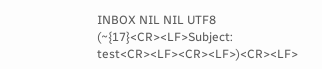INBOX NIL NIL UTF8 (~{17}<CR><LF>Subject: test<CR><LF><CR><LF>)<CR><LF>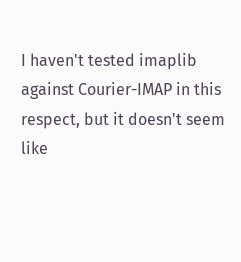I haven't tested imaplib against Courier-IMAP in this respect, but it doesn't seem like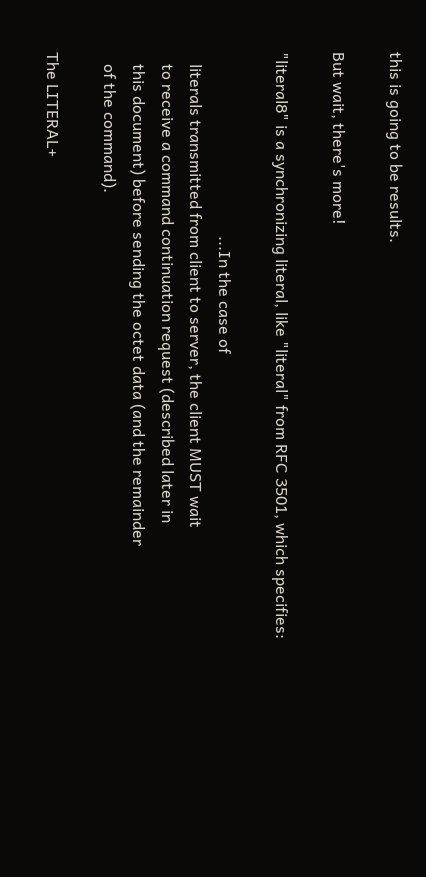this is going to be results.

But wait, there's more!

"literal8" is a synchronizing literal, like "literal" from RFC 3501, which specifies:

                                              ...In the case of
   literals transmitted from client to server, the client MUST wait
   to receive a command continuation request (described later in
   this document) before sending the octet data (and the remainder
   of the command).

The LITERAL+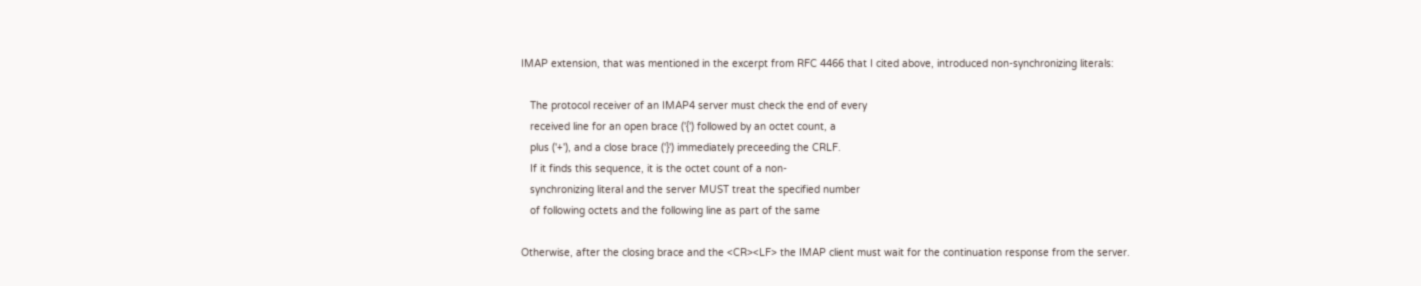IMAP extension, that was mentioned in the excerpt from RFC 4466 that I cited above, introduced non-synchronizing literals:

   The protocol receiver of an IMAP4 server must check the end of every
   received line for an open brace ('{') followed by an octet count, a
   plus ('+'), and a close brace ('}') immediately preceeding the CRLF.
   If it finds this sequence, it is the octet count of a non-
   synchronizing literal and the server MUST treat the specified number
   of following octets and the following line as part of the same

Otherwise, after the closing brace and the <CR><LF> the IMAP client must wait for the continuation response from the server.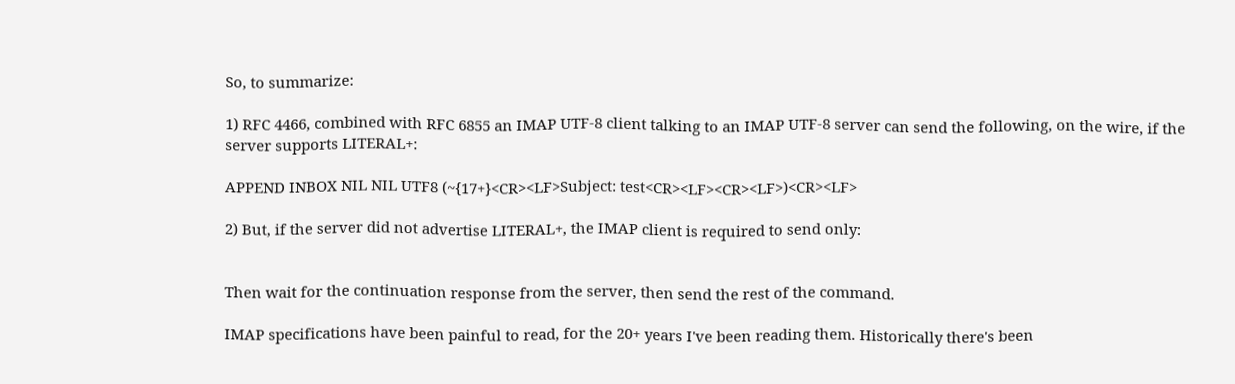So, to summarize:

1) RFC 4466, combined with RFC 6855 an IMAP UTF-8 client talking to an IMAP UTF-8 server can send the following, on the wire, if the server supports LITERAL+:

APPEND INBOX NIL NIL UTF8 (~{17+}<CR><LF>Subject: test<CR><LF><CR><LF>)<CR><LF>

2) But, if the server did not advertise LITERAL+, the IMAP client is required to send only:


Then wait for the continuation response from the server, then send the rest of the command.

IMAP specifications have been painful to read, for the 20+ years I've been reading them. Historically there's been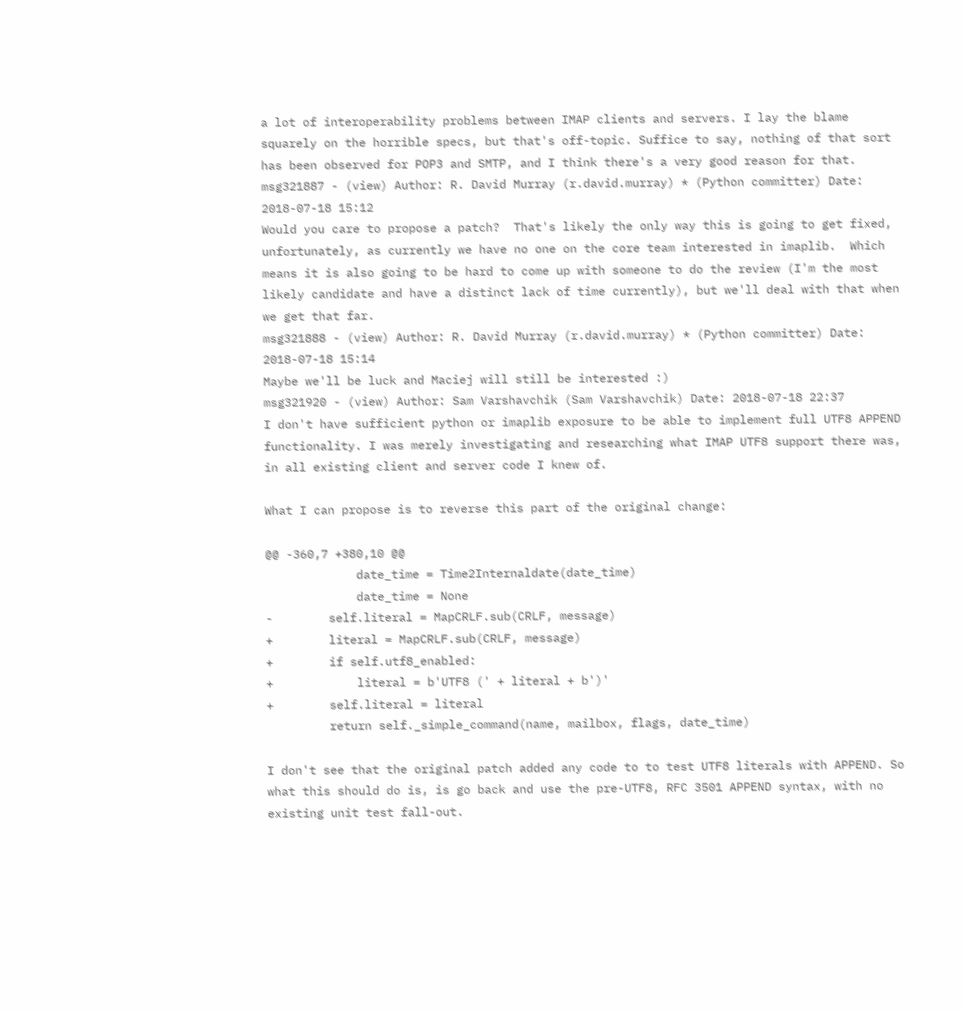a lot of interoperability problems between IMAP clients and servers. I lay the blame squarely on the horrible specs, but that's off-topic. Suffice to say, nothing of that sort has been observed for POP3 and SMTP, and I think there's a very good reason for that.
msg321887 - (view) Author: R. David Murray (r.david.murray) * (Python committer) Date: 2018-07-18 15:12
Would you care to propose a patch?  That's likely the only way this is going to get fixed, unfortunately, as currently we have no one on the core team interested in imaplib.  Which means it is also going to be hard to come up with someone to do the review (I'm the most likely candidate and have a distinct lack of time currently), but we'll deal with that when we get that far.
msg321888 - (view) Author: R. David Murray (r.david.murray) * (Python committer) Date: 2018-07-18 15:14
Maybe we'll be luck and Maciej will still be interested :)
msg321920 - (view) Author: Sam Varshavchik (Sam Varshavchik) Date: 2018-07-18 22:37
I don't have sufficient python or imaplib exposure to be able to implement full UTF8 APPEND functionality. I was merely investigating and researching what IMAP UTF8 support there was, in all existing client and server code I knew of.

What I can propose is to reverse this part of the original change:

@@ -360,7 +380,10 @@
             date_time = Time2Internaldate(date_time)
             date_time = None
-        self.literal = MapCRLF.sub(CRLF, message)
+        literal = MapCRLF.sub(CRLF, message)
+        if self.utf8_enabled:
+            literal = b'UTF8 (' + literal + b')'
+        self.literal = literal
         return self._simple_command(name, mailbox, flags, date_time)

I don't see that the original patch added any code to to test UTF8 literals with APPEND. So what this should do is, is go back and use the pre-UTF8, RFC 3501 APPEND syntax, with no existing unit test fall-out.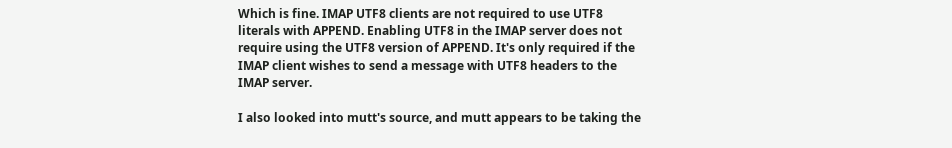Which is fine. IMAP UTF8 clients are not required to use UTF8 literals with APPEND. Enabling UTF8 in the IMAP server does not require using the UTF8 version of APPEND. It's only required if the IMAP client wishes to send a message with UTF8 headers to the IMAP server.

I also looked into mutt's source, and mutt appears to be taking the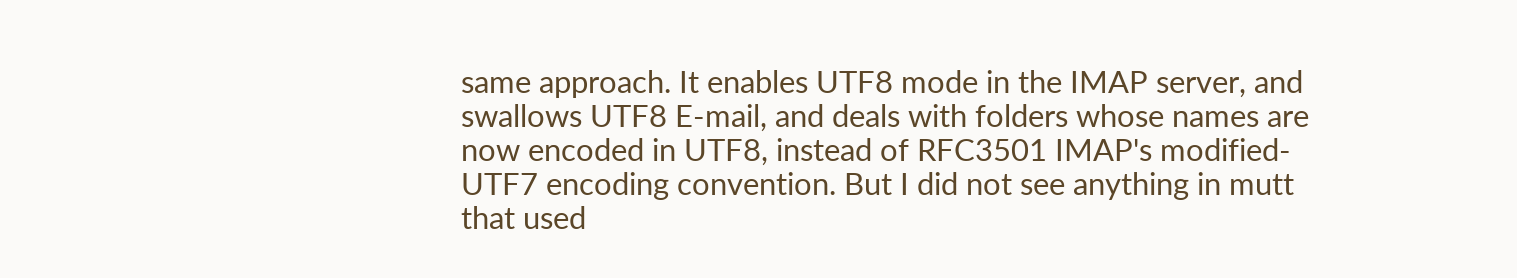same approach. It enables UTF8 mode in the IMAP server, and swallows UTF8 E-mail, and deals with folders whose names are now encoded in UTF8, instead of RFC3501 IMAP's modified-UTF7 encoding convention. But I did not see anything in mutt that used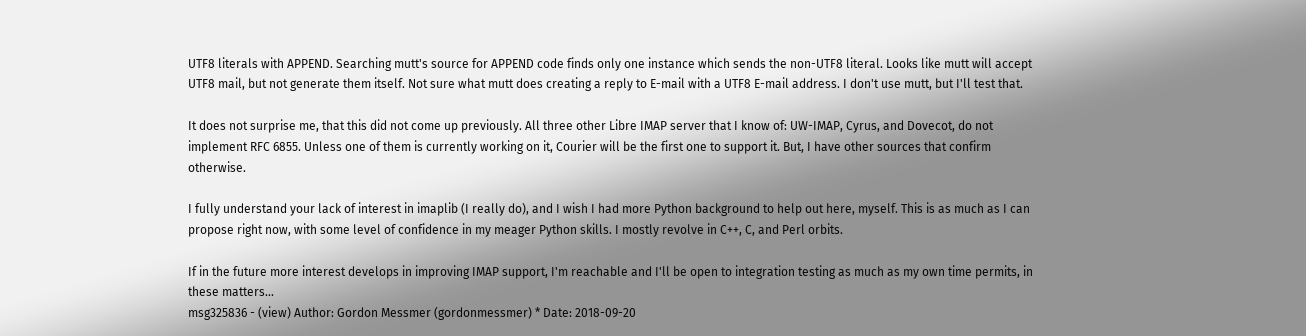UTF8 literals with APPEND. Searching mutt's source for APPEND code finds only one instance which sends the non-UTF8 literal. Looks like mutt will accept UTF8 mail, but not generate them itself. Not sure what mutt does creating a reply to E-mail with a UTF8 E-mail address. I don't use mutt, but I'll test that.

It does not surprise me, that this did not come up previously. All three other Libre IMAP server that I know of: UW-IMAP, Cyrus, and Dovecot, do not implement RFC 6855. Unless one of them is currently working on it, Courier will be the first one to support it. But, I have other sources that confirm otherwise.

I fully understand your lack of interest in imaplib (I really do), and I wish I had more Python background to help out here, myself. This is as much as I can propose right now, with some level of confidence in my meager Python skills. I mostly revolve in C++, C, and Perl orbits.

If in the future more interest develops in improving IMAP support, I'm reachable and I'll be open to integration testing as much as my own time permits, in these matters...
msg325836 - (view) Author: Gordon Messmer (gordonmessmer) * Date: 2018-09-20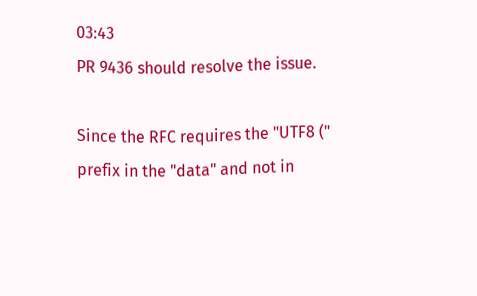03:43
PR 9436 should resolve the issue.

Since the RFC requires the "UTF8 (" prefix in the "data" and not in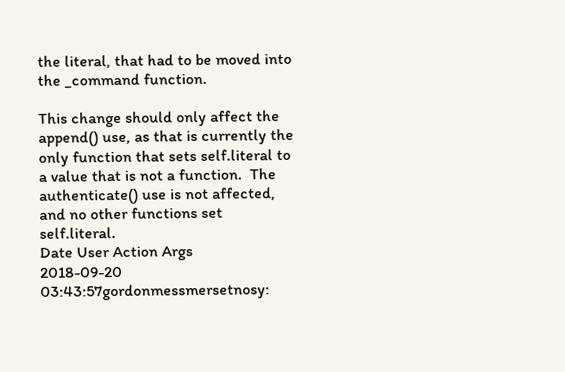the literal, that had to be moved into the _command function.

This change should only affect the append() use, as that is currently the only function that sets self.literal to a value that is not a function.  The authenticate() use is not affected, and no other functions set self.literal.
Date User Action Args
2018-09-20 03:43:57gordonmessmersetnosy: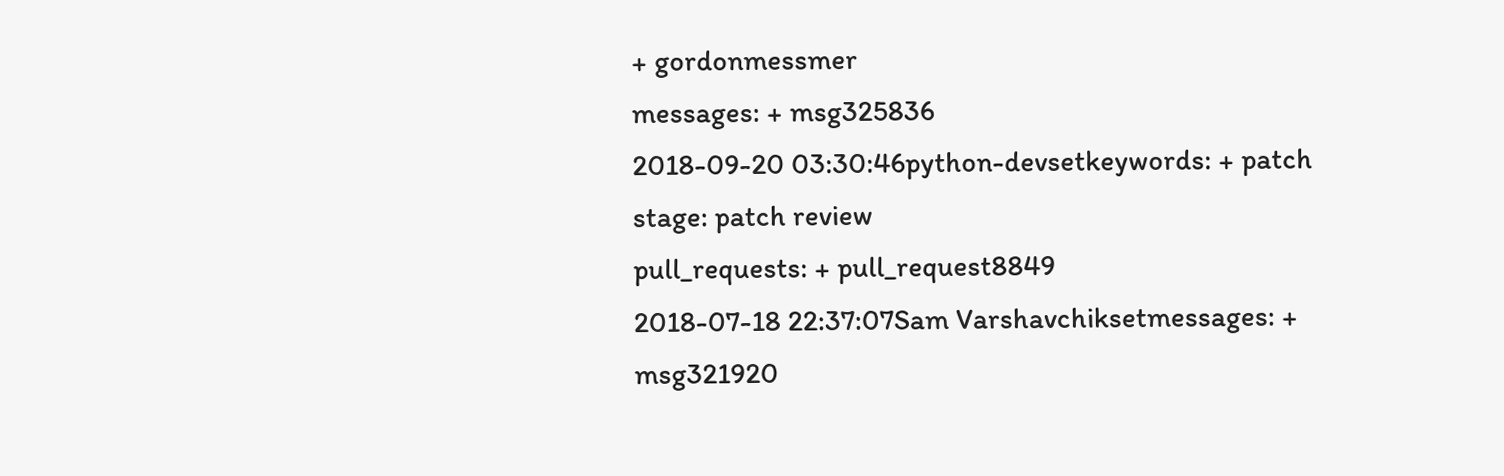+ gordonmessmer
messages: + msg325836
2018-09-20 03:30:46python-devsetkeywords: + patch
stage: patch review
pull_requests: + pull_request8849
2018-07-18 22:37:07Sam Varshavchiksetmessages: + msg321920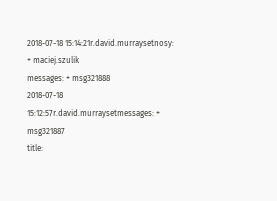2018-07-18 15:14:21r.david.murraysetnosy: + maciej.szulik
messages: + msg321888
2018-07-18 15:12:57r.david.murraysetmessages: + msg321887
title: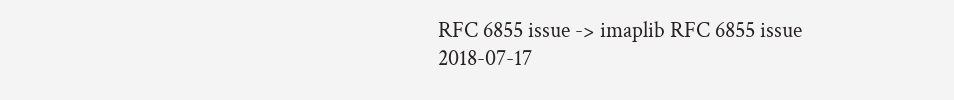RFC 6855 issue -> imaplib RFC 6855 issue
2018-07-17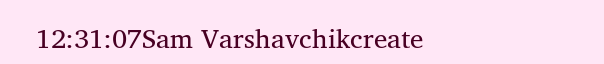12:31:07Sam Varshavchikcreate